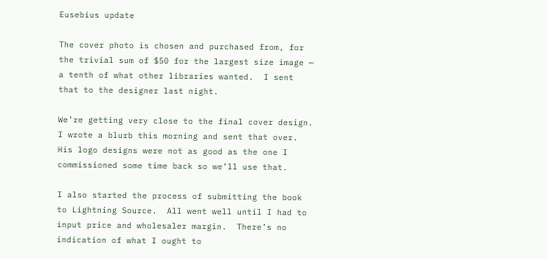Eusebius update

The cover photo is chosen and purchased from, for the trivial sum of $50 for the largest size image — a tenth of what other libraries wanted.  I sent that to the designer last night.

We’re getting very close to the final cover design.  I wrote a blurb this morning and sent that over.  His logo designs were not as good as the one I commissioned some time back so we’ll use that.

I also started the process of submitting the book to Lightning Source.  All went well until I had to input price and wholesaler margin.  There’s no indication of what I ought to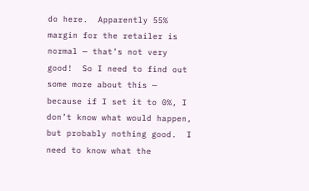do here.  Apparently 55% margin for the retailer is normal — that’s not very good!  So I need to find out some more about this — because if I set it to 0%, I don’t know what would happen, but probably nothing good.  I need to know what the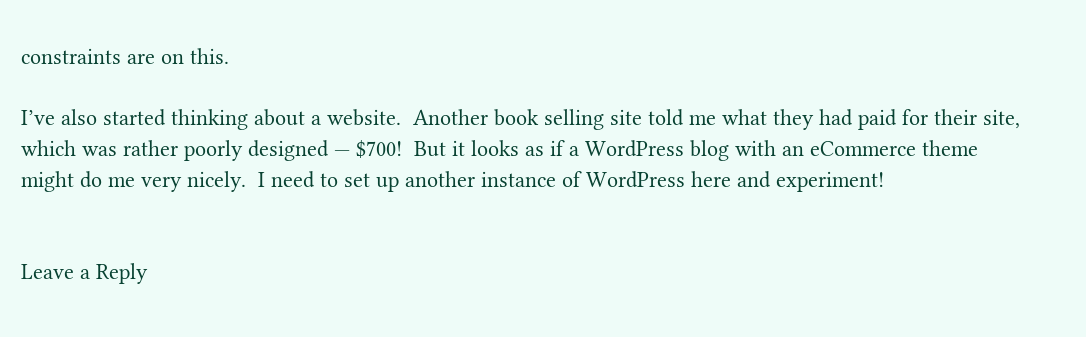constraints are on this.

I’ve also started thinking about a website.  Another book selling site told me what they had paid for their site, which was rather poorly designed — $700!  But it looks as if a WordPress blog with an eCommerce theme might do me very nicely.  I need to set up another instance of WordPress here and experiment!


Leave a Reply